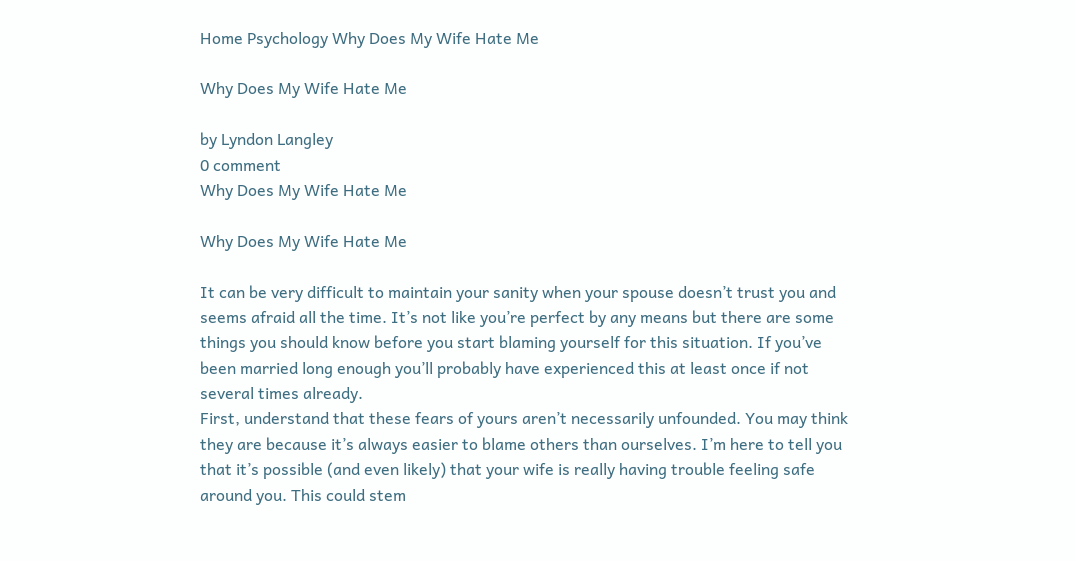Home Psychology Why Does My Wife Hate Me

Why Does My Wife Hate Me

by Lyndon Langley
0 comment
Why Does My Wife Hate Me

Why Does My Wife Hate Me

It can be very difficult to maintain your sanity when your spouse doesn’t trust you and seems afraid all the time. It’s not like you’re perfect by any means but there are some things you should know before you start blaming yourself for this situation. If you’ve been married long enough you’ll probably have experienced this at least once if not several times already.
First, understand that these fears of yours aren’t necessarily unfounded. You may think they are because it’s always easier to blame others than ourselves. I’m here to tell you that it’s possible (and even likely) that your wife is really having trouble feeling safe around you. This could stem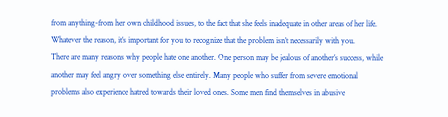from anything-from her own childhood issues, to the fact that she feels inadequate in other areas of her life. Whatever the reason, it’s important for you to recognize that the problem isn’t necessarily with you.
There are many reasons why people hate one another. One person may be jealous of another’s success, while another may feel angry over something else entirely. Many people who suffer from severe emotional problems also experience hatred towards their loved ones. Some men find themselves in abusive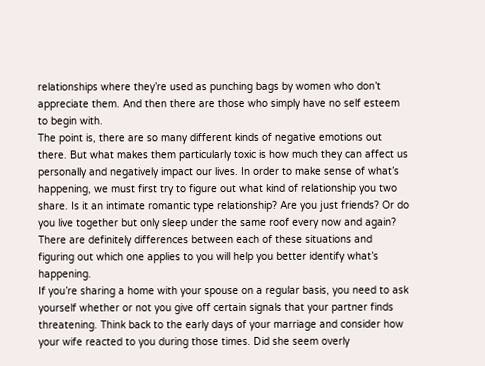relationships where they’re used as punching bags by women who don’t appreciate them. And then there are those who simply have no self esteem to begin with.
The point is, there are so many different kinds of negative emotions out there. But what makes them particularly toxic is how much they can affect us personally and negatively impact our lives. In order to make sense of what’s happening, we must first try to figure out what kind of relationship you two share. Is it an intimate romantic type relationship? Are you just friends? Or do you live together but only sleep under the same roof every now and again? There are definitely differences between each of these situations and figuring out which one applies to you will help you better identify what’s happening.
If you’re sharing a home with your spouse on a regular basis, you need to ask yourself whether or not you give off certain signals that your partner finds threatening. Think back to the early days of your marriage and consider how your wife reacted to you during those times. Did she seem overly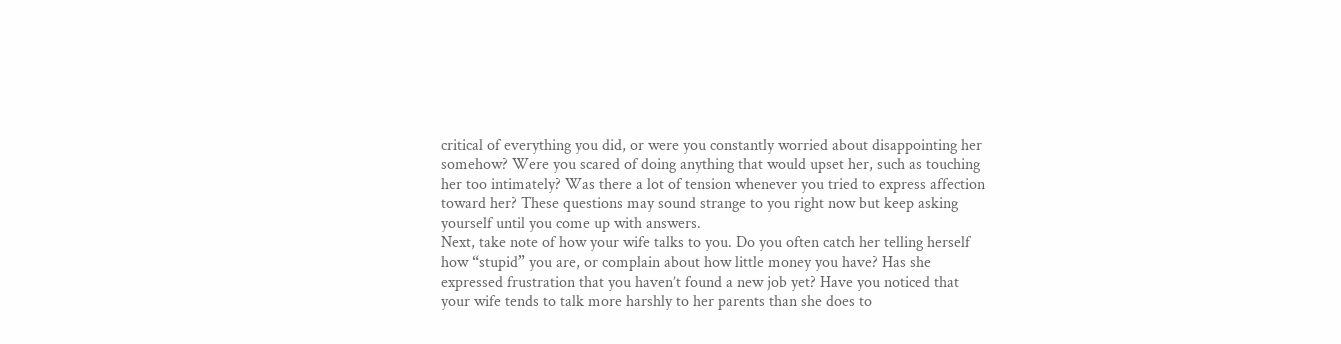critical of everything you did, or were you constantly worried about disappointing her somehow? Were you scared of doing anything that would upset her, such as touching her too intimately? Was there a lot of tension whenever you tried to express affection toward her? These questions may sound strange to you right now but keep asking yourself until you come up with answers.
Next, take note of how your wife talks to you. Do you often catch her telling herself how “stupid” you are, or complain about how little money you have? Has she expressed frustration that you haven’t found a new job yet? Have you noticed that your wife tends to talk more harshly to her parents than she does to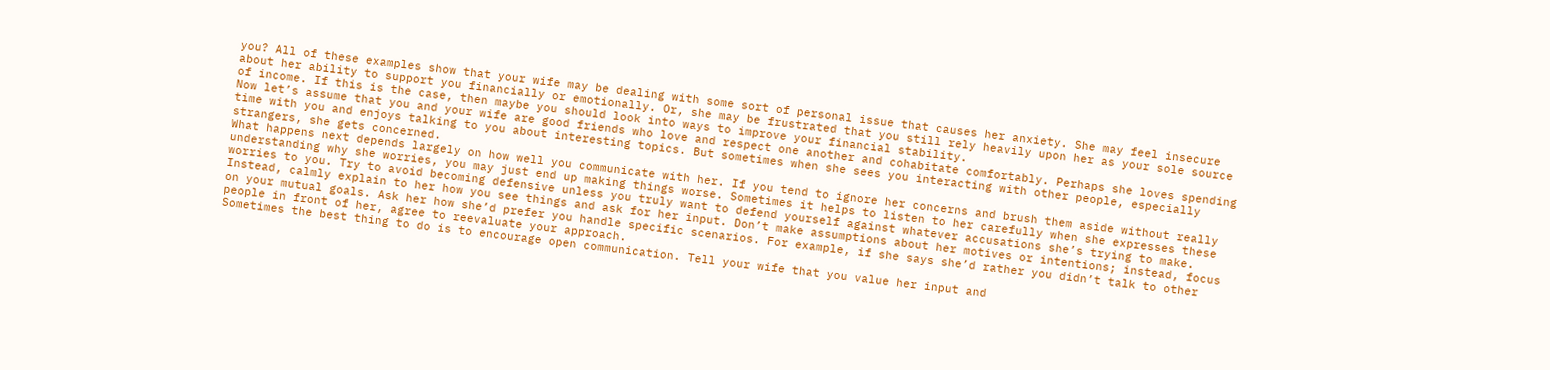you? All of these examples show that your wife may be dealing with some sort of personal issue that causes her anxiety. She may feel insecure about her ability to support you financially or emotionally. Or, she may be frustrated that you still rely heavily upon her as your sole source of income. If this is the case, then maybe you should look into ways to improve your financial stability.
Now let’s assume that you and your wife are good friends who love and respect one another and cohabitate comfortably. Perhaps she loves spending time with you and enjoys talking to you about interesting topics. But sometimes when she sees you interacting with other people, especially strangers, she gets concerned.
What happens next depends largely on how well you communicate with her. If you tend to ignore her concerns and brush them aside without really understanding why she worries, you may just end up making things worse. Sometimes it helps to listen to her carefully when she expresses these worries to you. Try to avoid becoming defensive unless you truly want to defend yourself against whatever accusations she’s trying to make. Instead, calmly explain to her how you see things and ask for her input. Don’t make assumptions about her motives or intentions; instead, focus on your mutual goals. Ask her how she’d prefer you handle specific scenarios. For example, if she says she’d rather you didn’t talk to other people in front of her, agree to reevaluate your approach.
Sometimes the best thing to do is to encourage open communication. Tell your wife that you value her input and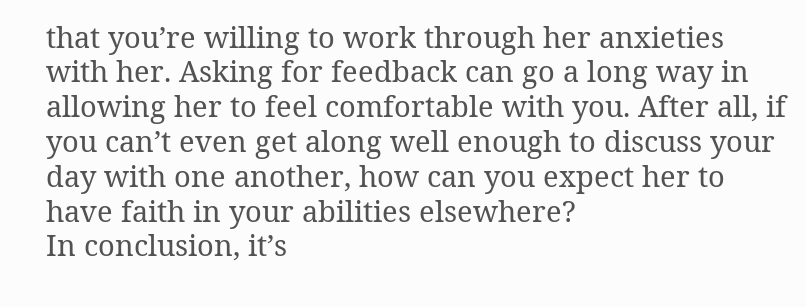that you’re willing to work through her anxieties with her. Asking for feedback can go a long way in allowing her to feel comfortable with you. After all, if you can’t even get along well enough to discuss your day with one another, how can you expect her to have faith in your abilities elsewhere?
In conclusion, it’s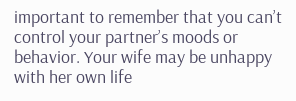important to remember that you can’t control your partner’s moods or behavior. Your wife may be unhappy with her own life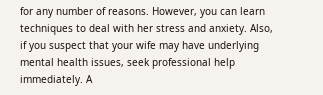for any number of reasons. However, you can learn techniques to deal with her stress and anxiety. Also, if you suspect that your wife may have underlying mental health issues, seek professional help immediately. A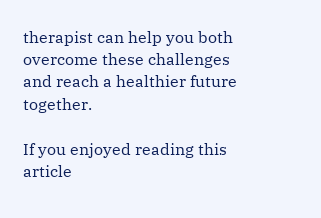therapist can help you both overcome these challenges and reach a healthier future together.

If you enjoyed reading this article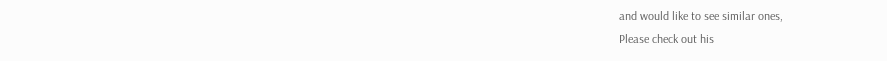and would like to see similar ones,
Please check out his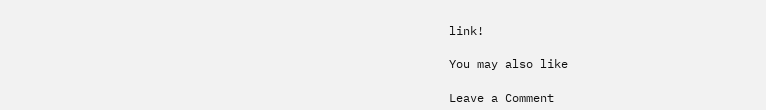link!

You may also like

Leave a Comment